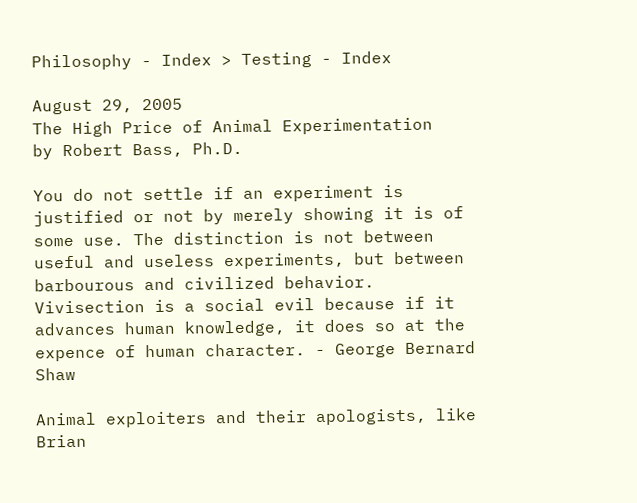Philosophy - Index > Testing - Index

August 29, 2005
The High Price of Animal Experimentation
by Robert Bass, Ph.D.

You do not settle if an experiment is justified or not by merely showing it is of some use. The distinction is not between useful and useless experiments, but between barbourous and civilized behavior. Vivisection is a social evil because if it advances human knowledge, it does so at the expence of human character. - George Bernard Shaw

Animal exploiters and their apologists, like Brian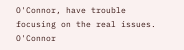O'Connor, have trouble focusing on the real issues. O'Connor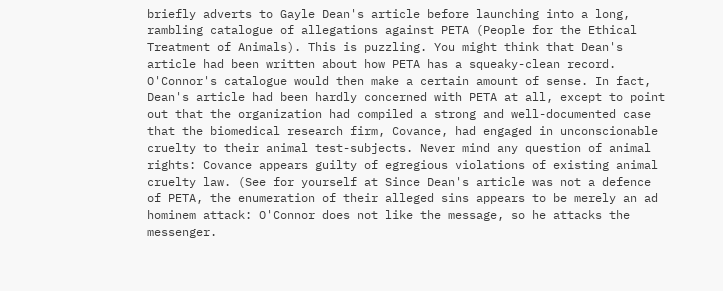briefly adverts to Gayle Dean's article before launching into a long, rambling catalogue of allegations against PETA (People for the Ethical Treatment of Animals). This is puzzling. You might think that Dean's article had been written about how PETA has a squeaky-clean record. O'Connor's catalogue would then make a certain amount of sense. In fact, Dean's article had been hardly concerned with PETA at all, except to point out that the organization had compiled a strong and well-documented case that the biomedical research firm, Covance, had engaged in unconscionable cruelty to their animal test-subjects. Never mind any question of animal rights: Covance appears guilty of egregious violations of existing animal cruelty law. (See for yourself at Since Dean's article was not a defence of PETA, the enumeration of their alleged sins appears to be merely an ad hominem attack: O'Connor does not like the message, so he attacks the messenger.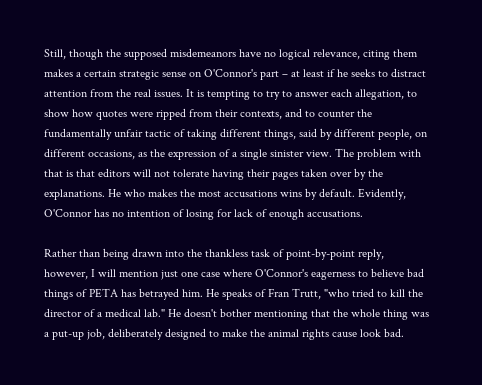Still, though the supposed misdemeanors have no logical relevance, citing them makes a certain strategic sense on O'Connor's part – at least if he seeks to distract attention from the real issues. It is tempting to try to answer each allegation, to show how quotes were ripped from their contexts, and to counter the fundamentally unfair tactic of taking different things, said by different people, on different occasions, as the expression of a single sinister view. The problem with that is that editors will not tolerate having their pages taken over by the explanations. He who makes the most accusations wins by default. Evidently, O'Connor has no intention of losing for lack of enough accusations.

Rather than being drawn into the thankless task of point-by-point reply, however, I will mention just one case where O'Connor's eagerness to believe bad things of PETA has betrayed him. He speaks of Fran Trutt, "who tried to kill the director of a medical lab." He doesn't bother mentioning that the whole thing was a put-up job, deliberately designed to make the animal rights cause look bad.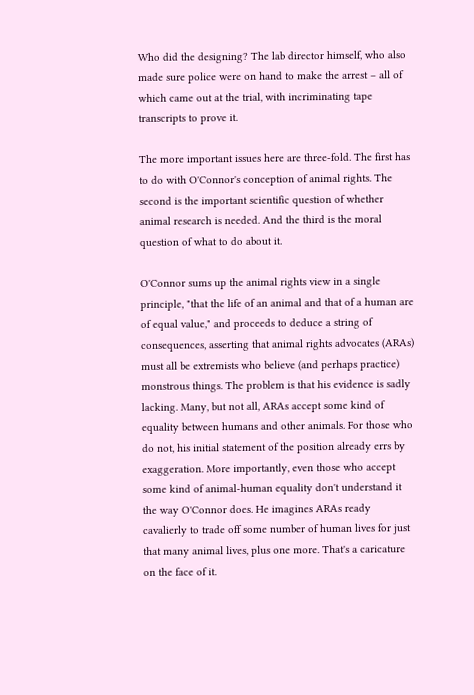Who did the designing? The lab director himself, who also made sure police were on hand to make the arrest – all of which came out at the trial, with incriminating tape transcripts to prove it.

The more important issues here are three-fold. The first has to do with O'Connor's conception of animal rights. The second is the important scientific question of whether animal research is needed. And the third is the moral question of what to do about it.

O'Connor sums up the animal rights view in a single principle, "that the life of an animal and that of a human are of equal value," and proceeds to deduce a string of consequences, asserting that animal rights advocates (ARAs) must all be extremists who believe (and perhaps practice) monstrous things. The problem is that his evidence is sadly lacking. Many, but not all, ARAs accept some kind of equality between humans and other animals. For those who do not, his initial statement of the position already errs by exaggeration. More importantly, even those who accept some kind of animal-human equality don't understand it the way O'Connor does. He imagines ARAs ready cavalierly to trade off some number of human lives for just that many animal lives, plus one more. That's a caricature on the face of it.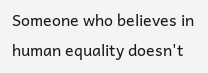Someone who believes in human equality doesn't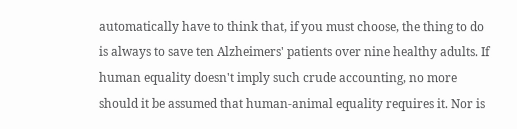automatically have to think that, if you must choose, the thing to do is always to save ten Alzheimers' patients over nine healthy adults. If human equality doesn't imply such crude accounting, no more should it be assumed that human-animal equality requires it. Nor is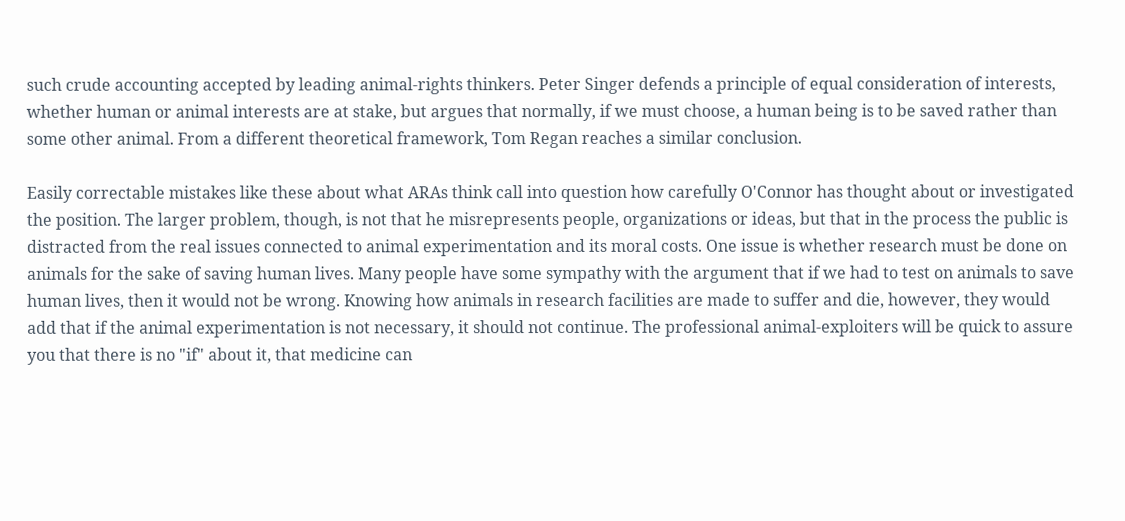such crude accounting accepted by leading animal-rights thinkers. Peter Singer defends a principle of equal consideration of interests, whether human or animal interests are at stake, but argues that normally, if we must choose, a human being is to be saved rather than some other animal. From a different theoretical framework, Tom Regan reaches a similar conclusion.

Easily correctable mistakes like these about what ARAs think call into question how carefully O'Connor has thought about or investigated the position. The larger problem, though, is not that he misrepresents people, organizations or ideas, but that in the process the public is distracted from the real issues connected to animal experimentation and its moral costs. One issue is whether research must be done on animals for the sake of saving human lives. Many people have some sympathy with the argument that if we had to test on animals to save human lives, then it would not be wrong. Knowing how animals in research facilities are made to suffer and die, however, they would add that if the animal experimentation is not necessary, it should not continue. The professional animal-exploiters will be quick to assure you that there is no "if" about it, that medicine can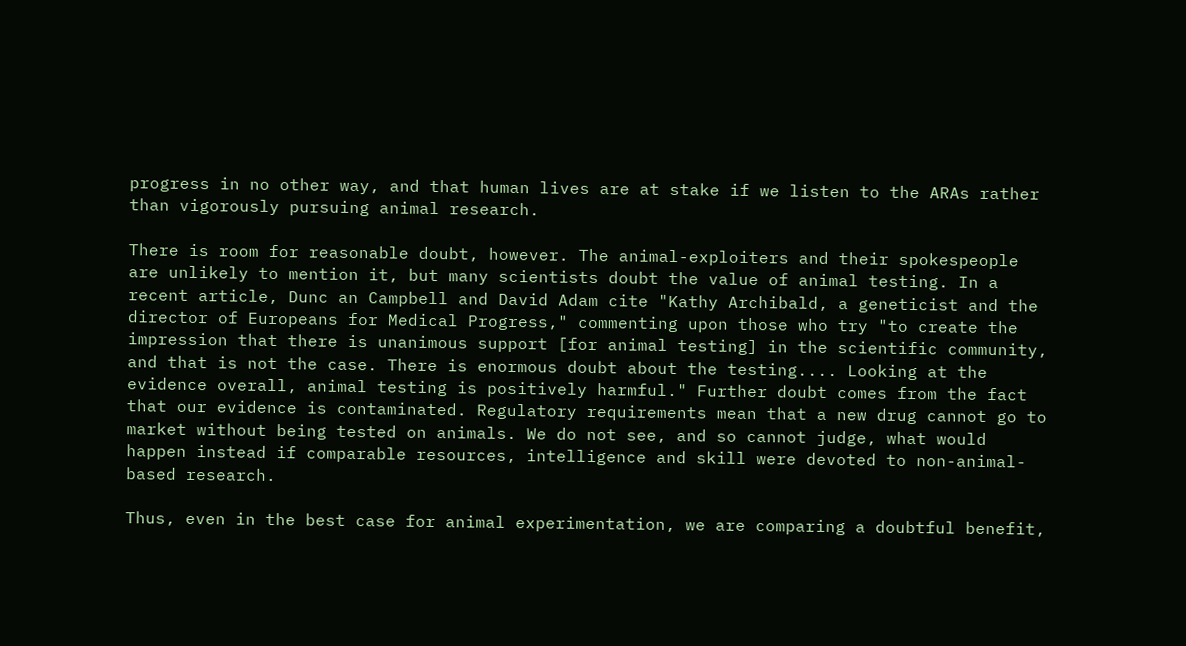progress in no other way, and that human lives are at stake if we listen to the ARAs rather than vigorously pursuing animal research.

There is room for reasonable doubt, however. The animal-exploiters and their spokespeople are unlikely to mention it, but many scientists doubt the value of animal testing. In a recent article, Dunc an Campbell and David Adam cite "Kathy Archibald, a geneticist and the director of Europeans for Medical Progress," commenting upon those who try "to create the impression that there is unanimous support [for animal testing] in the scientific community, and that is not the case. There is enormous doubt about the testing.... Looking at the evidence overall, animal testing is positively harmful." Further doubt comes from the fact that our evidence is contaminated. Regulatory requirements mean that a new drug cannot go to market without being tested on animals. We do not see, and so cannot judge, what would happen instead if comparable resources, intelligence and skill were devoted to non-animal-based research.

Thus, even in the best case for animal experimentation, we are comparing a doubtful benefit,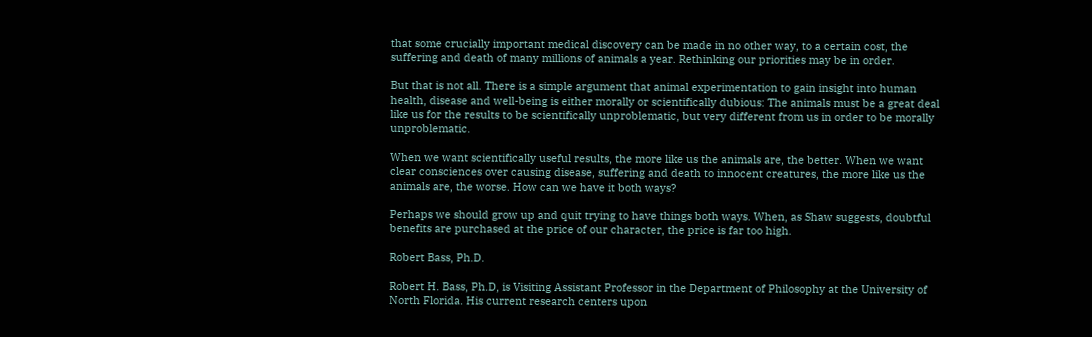that some crucially important medical discovery can be made in no other way, to a certain cost, the suffering and death of many millions of animals a year. Rethinking our priorities may be in order.

But that is not all. There is a simple argument that animal experimentation to gain insight into human health, disease and well-being is either morally or scientifically dubious: The animals must be a great deal like us for the results to be scientifically unproblematic, but very different from us in order to be morally unproblematic.

When we want scientifically useful results, the more like us the animals are, the better. When we want clear consciences over causing disease, suffering and death to innocent creatures, the more like us the animals are, the worse. How can we have it both ways?

Perhaps we should grow up and quit trying to have things both ways. When, as Shaw suggests, doubtful benefits are purchased at the price of our character, the price is far too high.

Robert Bass, Ph.D.

Robert H. Bass, Ph.D, is Visiting Assistant Professor in the Department of Philosophy at the University of North Florida. His current research centers upon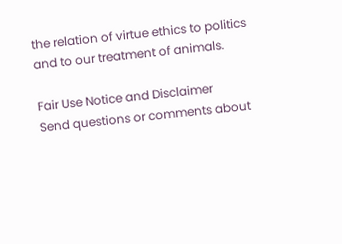the relation of virtue ethics to politics and to our treatment of animals.

Fair Use Notice and Disclaimer
Send questions or comments about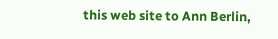this web site to Ann Berlin,